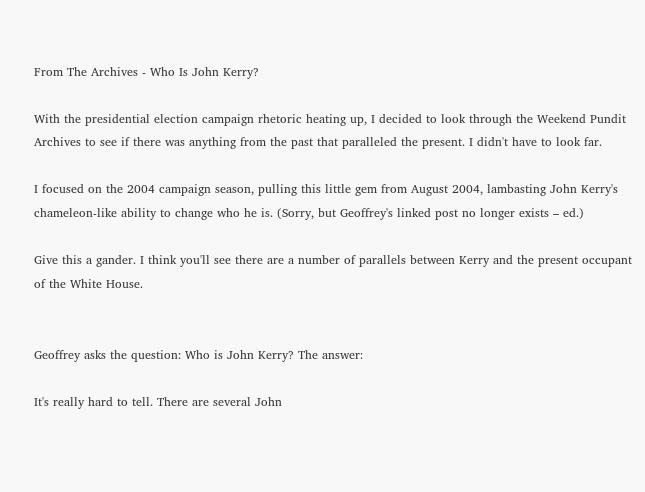From The Archives - Who Is John Kerry?

With the presidential election campaign rhetoric heating up, I decided to look through the Weekend Pundit Archives to see if there was anything from the past that paralleled the present. I didn't have to look far.

I focused on the 2004 campaign season, pulling this little gem from August 2004, lambasting John Kerry's chameleon-like ability to change who he is. (Sorry, but Geoffrey's linked post no longer exists – ed.)

Give this a gander. I think you'll see there are a number of parallels between Kerry and the present occupant of the White House.


Geoffrey asks the question: Who is John Kerry? The answer:

It's really hard to tell. There are several John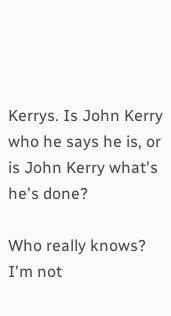Kerrys. Is John Kerry who he says he is, or is John Kerry what's he's done?

Who really knows? I'm not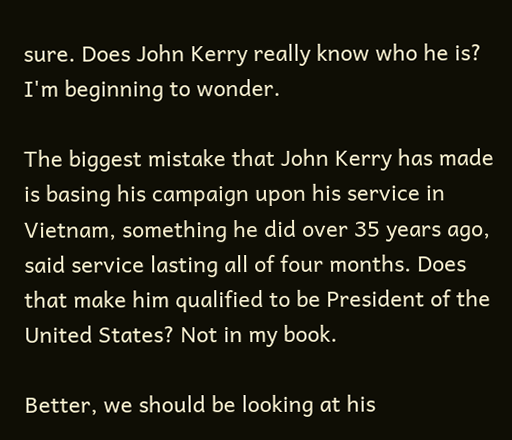sure. Does John Kerry really know who he is? I'm beginning to wonder.

The biggest mistake that John Kerry has made is basing his campaign upon his service in Vietnam, something he did over 35 years ago, said service lasting all of four months. Does that make him qualified to be President of the United States? Not in my book.

Better, we should be looking at his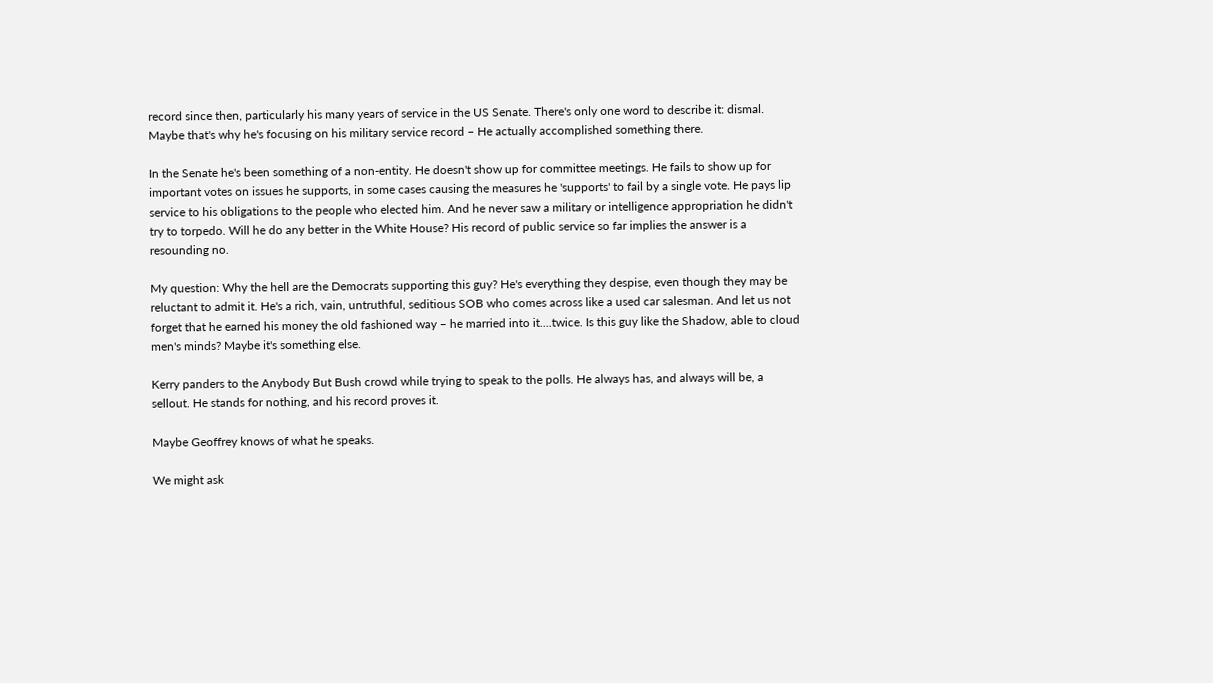record since then, particularly his many years of service in the US Senate. There's only one word to describe it: dismal. Maybe that's why he's focusing on his military service record – He actually accomplished something there.

In the Senate he's been something of a non-entity. He doesn't show up for committee meetings. He fails to show up for important votes on issues he supports, in some cases causing the measures he 'supports' to fail by a single vote. He pays lip service to his obligations to the people who elected him. And he never saw a military or intelligence appropriation he didn't try to torpedo. Will he do any better in the White House? His record of public service so far implies the answer is a resounding no.

My question: Why the hell are the Democrats supporting this guy? He's everything they despise, even though they may be reluctant to admit it. He's a rich, vain, untruthful, seditious SOB who comes across like a used car salesman. And let us not forget that he earned his money the old fashioned way – he married into it....twice. Is this guy like the Shadow, able to cloud men's minds? Maybe it's something else.

Kerry panders to the Anybody But Bush crowd while trying to speak to the polls. He always has, and always will be, a sellout. He stands for nothing, and his record proves it.

Maybe Geoffrey knows of what he speaks.

We might ask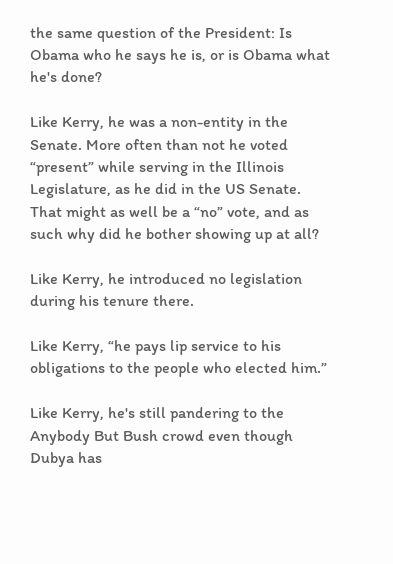the same question of the President: Is Obama who he says he is, or is Obama what he's done?

Like Kerry, he was a non-entity in the Senate. More often than not he voted “present” while serving in the Illinois Legislature, as he did in the US Senate. That might as well be a “no” vote, and as such why did he bother showing up at all?

Like Kerry, he introduced no legislation during his tenure there.

Like Kerry, “he pays lip service to his obligations to the people who elected him.”

Like Kerry, he's still pandering to the Anybody But Bush crowd even though Dubya has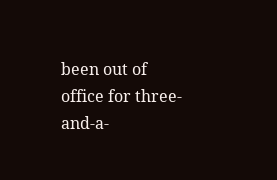been out of office for three-and-a-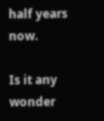half years now.

Is it any wonder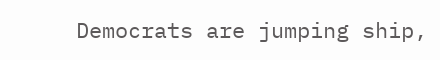Democrats are jumping ship,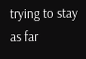trying to stay as far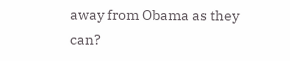away from Obama as they can?